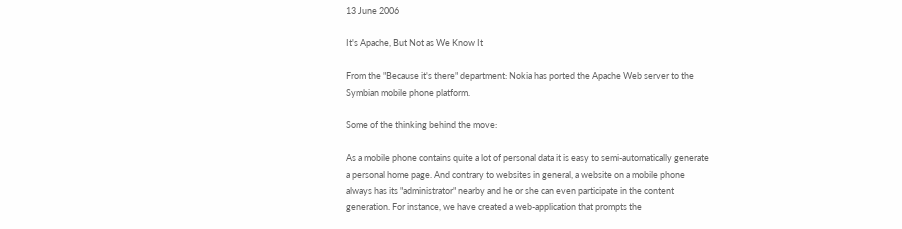13 June 2006

It's Apache, But Not as We Know It

From the "Because it's there" department: Nokia has ported the Apache Web server to the Symbian mobile phone platform.

Some of the thinking behind the move:

As a mobile phone contains quite a lot of personal data it is easy to semi-automatically generate a personal home page. And contrary to websites in general, a website on a mobile phone always has its "administrator" nearby and he or she can even participate in the content generation. For instance, we have created a web-application that prompts the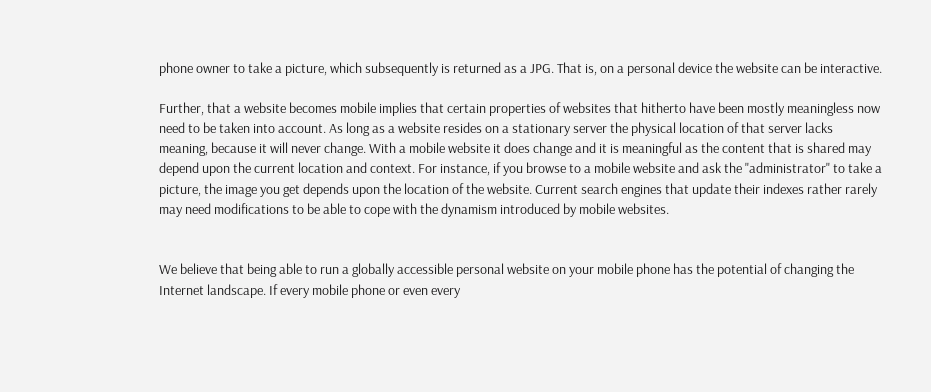phone owner to take a picture, which subsequently is returned as a JPG. That is, on a personal device the website can be interactive.

Further, that a website becomes mobile implies that certain properties of websites that hitherto have been mostly meaningless now need to be taken into account. As long as a website resides on a stationary server the physical location of that server lacks meaning, because it will never change. With a mobile website it does change and it is meaningful as the content that is shared may depend upon the current location and context. For instance, if you browse to a mobile website and ask the "administrator" to take a picture, the image you get depends upon the location of the website. Current search engines that update their indexes rather rarely may need modifications to be able to cope with the dynamism introduced by mobile websites.


We believe that being able to run a globally accessible personal website on your mobile phone has the potential of changing the Internet landscape. If every mobile phone or even every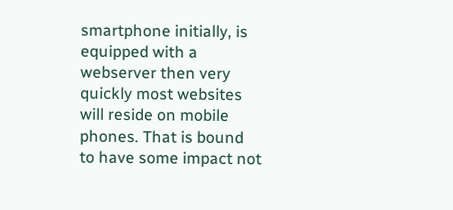smartphone initially, is equipped with a webserver then very quickly most websites will reside on mobile phones. That is bound to have some impact not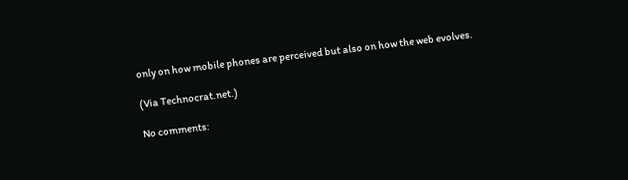only on how mobile phones are perceived but also on how the web evolves.

(Via Technocrat.net.)

No comments: